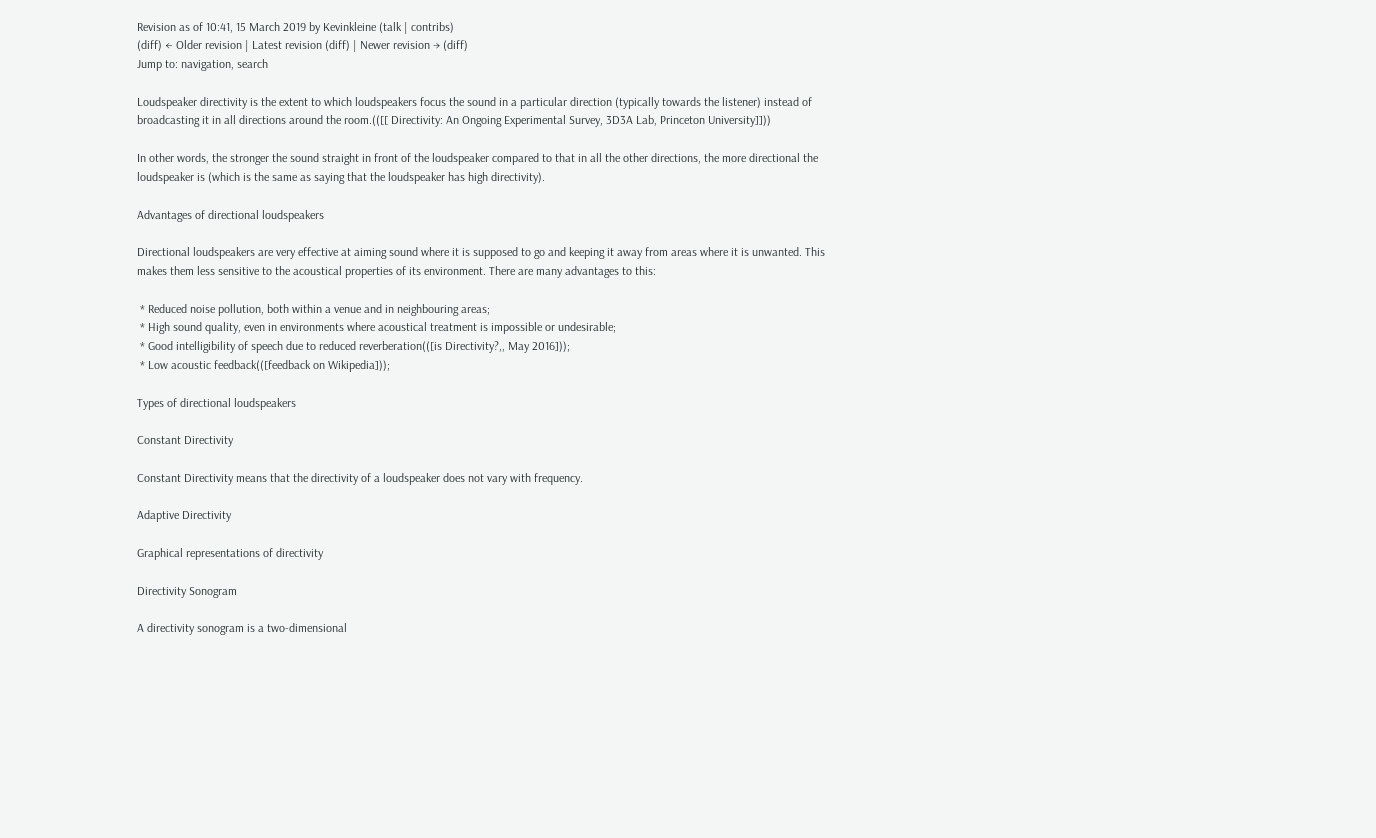Revision as of 10:41, 15 March 2019 by Kevinkleine (talk | contribs)
(diff) ← Older revision | Latest revision (diff) | Newer revision → (diff)
Jump to: navigation, search

Loudspeaker directivity is the extent to which loudspeakers focus the sound in a particular direction (typically towards the listener) instead of broadcasting it in all directions around the room.(([[ Directivity: An Ongoing Experimental Survey, 3D3A Lab, Princeton University]]))

In other words, the stronger the sound straight in front of the loudspeaker compared to that in all the other directions, the more directional the loudspeaker is (which is the same as saying that the loudspeaker has high directivity).

Advantages of directional loudspeakers

Directional loudspeakers are very effective at aiming sound where it is supposed to go and keeping it away from areas where it is unwanted. This makes them less sensitive to the acoustical properties of its environment. There are many advantages to this:

 * Reduced noise pollution, both within a venue and in neighbouring areas;
 * High sound quality, even in environments where acoustical treatment is impossible or undesirable;
 * Good intelligibility of speech due to reduced reverberation(([is Directivity?,, May 2016]));
 * Low acoustic feedback(([feedback on Wikipedia]));

Types of directional loudspeakers

Constant Directivity

Constant Directivity means that the directivity of a loudspeaker does not vary with frequency.

Adaptive Directivity

Graphical representations of directivity

Directivity Sonogram

A directivity sonogram is a two-dimensional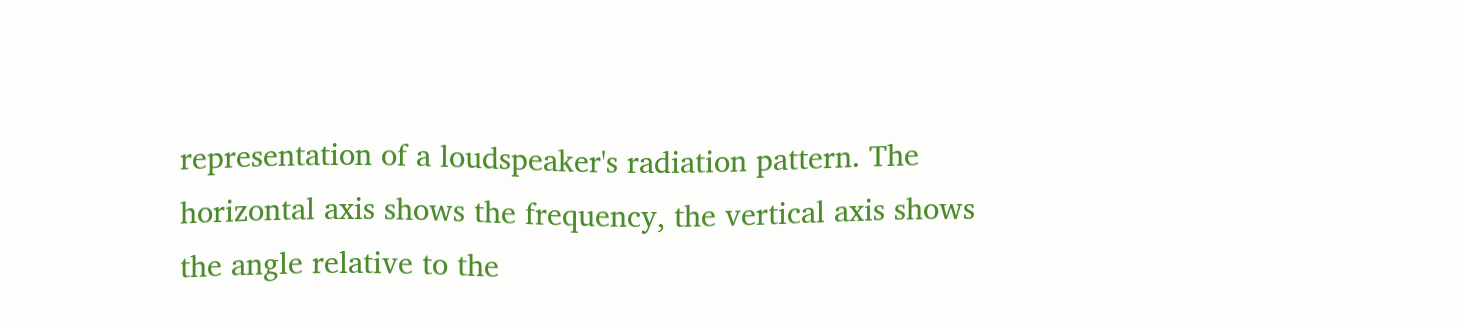representation of a loudspeaker's radiation pattern. The horizontal axis shows the frequency, the vertical axis shows the angle relative to the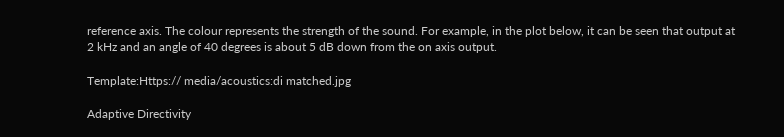reference axis. The colour represents the strength of the sound. For example, in the plot below, it can be seen that output at 2 kHz and an angle of 40 degrees is about 5 dB down from the on axis output.

Template:Https:// media/acoustics:di matched.jpg

Adaptive Directivity